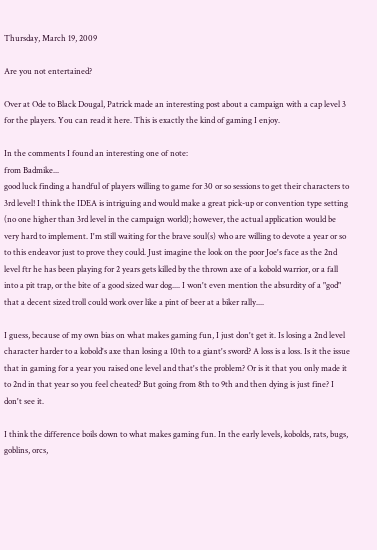Thursday, March 19, 2009

Are you not entertained?

Over at Ode to Black Dougal, Patrick made an interesting post about a campaign with a cap level 3 for the players. You can read it here. This is exactly the kind of gaming I enjoy.

In the comments I found an interesting one of note:
from Badmike...
good luck finding a handful of players willing to game for 30 or so sessions to get their characters to 3rd level! I think the IDEA is intriguing and would make a great pick-up or convention type setting (no one higher than 3rd level in the campaign world); however, the actual application would be very hard to implement. I'm still waiting for the brave soul(s) who are willing to devote a year or so to this endeavor just to prove they could. Just imagine the look on the poor Joe's face as the 2nd level ftr he has been playing for 2 years gets killed by the thrown axe of a kobold warrior, or a fall into a pit trap, or the bite of a good sized war dog.... I won't even mention the absurdity of a "god" that a decent sized troll could work over like a pint of beer at a biker rally....

I guess, because of my own bias on what makes gaming fun, I just don't get it. Is losing a 2nd level character harder to a kobold's axe than losing a 10th to a giant's sword? A loss is a loss. Is it the issue that in gaming for a year you raised one level and that's the problem? Or is it that you only made it to 2nd in that year so you feel cheated? But going from 8th to 9th and then dying is just fine? I don't see it.

I think the difference boils down to what makes gaming fun. In the early levels, kobolds, rats, bugs, goblins, orcs,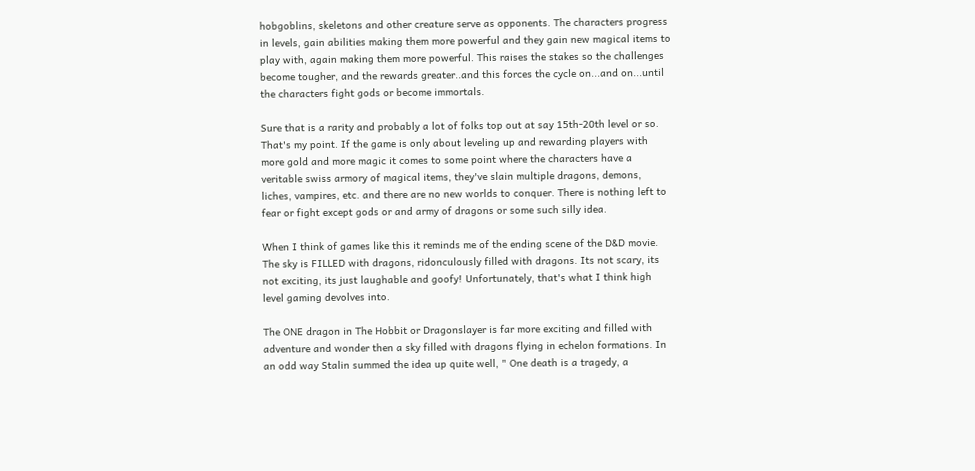hobgoblins, skeletons and other creature serve as opponents. The characters progress in levels, gain abilities making them more powerful and they gain new magical items to play with, again making them more powerful. This raises the stakes so the challenges become tougher, and the rewards greater..and this forces the cycle on...and on...until the characters fight gods or become immortals.

Sure that is a rarity and probably a lot of folks top out at say 15th-20th level or so. That's my point. If the game is only about leveling up and rewarding players with more gold and more magic it comes to some point where the characters have a veritable swiss armory of magical items, they've slain multiple dragons, demons, liches, vampires, etc. and there are no new worlds to conquer. There is nothing left to fear or fight except gods or and army of dragons or some such silly idea.

When I think of games like this it reminds me of the ending scene of the D&D movie. The sky is FILLED with dragons, ridonculously filled with dragons. Its not scary, its not exciting, its just laughable and goofy! Unfortunately, that's what I think high level gaming devolves into.

The ONE dragon in The Hobbit or Dragonslayer is far more exciting and filled with adventure and wonder then a sky filled with dragons flying in echelon formations. In an odd way Stalin summed the idea up quite well, " One death is a tragedy, a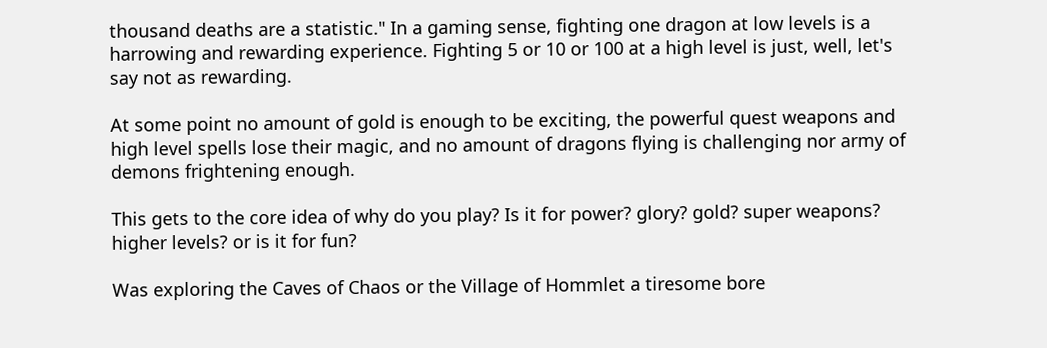thousand deaths are a statistic." In a gaming sense, fighting one dragon at low levels is a harrowing and rewarding experience. Fighting 5 or 10 or 100 at a high level is just, well, let's say not as rewarding.

At some point no amount of gold is enough to be exciting, the powerful quest weapons and high level spells lose their magic, and no amount of dragons flying is challenging nor army of demons frightening enough.

This gets to the core idea of why do you play? Is it for power? glory? gold? super weapons? higher levels? or is it for fun?

Was exploring the Caves of Chaos or the Village of Hommlet a tiresome bore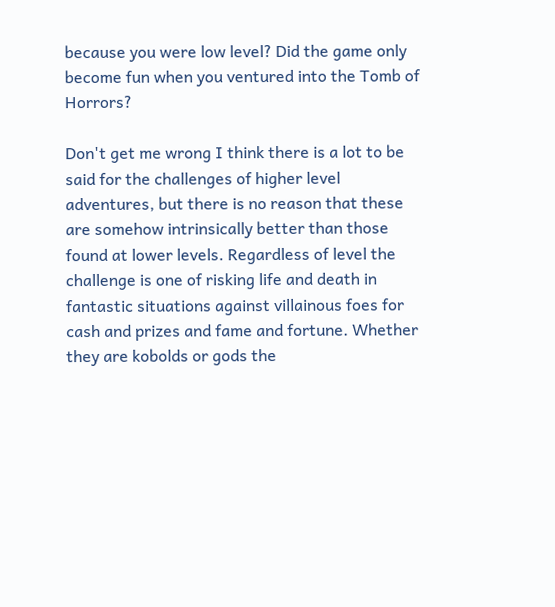because you were low level? Did the game only become fun when you ventured into the Tomb of Horrors?

Don't get me wrong I think there is a lot to be said for the challenges of higher level adventures, but there is no reason that these are somehow intrinsically better than those found at lower levels. Regardless of level the challenge is one of risking life and death in fantastic situations against villainous foes for cash and prizes and fame and fortune. Whether they are kobolds or gods the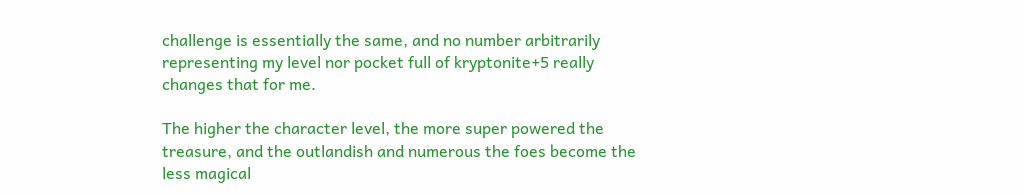challenge is essentially the same, and no number arbitrarily representing my level nor pocket full of kryptonite+5 really changes that for me.

The higher the character level, the more super powered the treasure, and the outlandish and numerous the foes become the less magical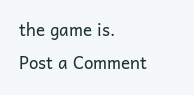the game is.
Post a Comment